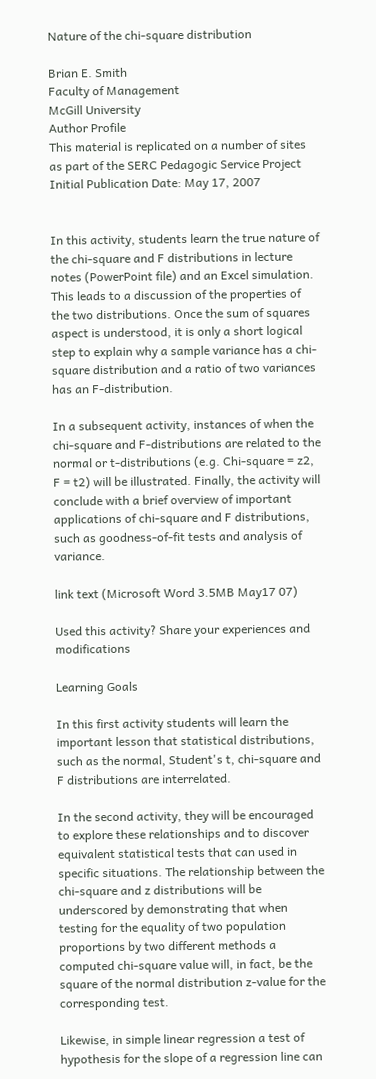Nature of the chi-square distribution

Brian E. Smith
Faculty of Management
McGill University
Author Profile
This material is replicated on a number of sites as part of the SERC Pedagogic Service Project
Initial Publication Date: May 17, 2007


In this activity, students learn the true nature of the chi-square and F distributions in lecture notes (PowerPoint file) and an Excel simulation. This leads to a discussion of the properties of the two distributions. Once the sum of squares aspect is understood, it is only a short logical step to explain why a sample variance has a chi-square distribution and a ratio of two variances has an F-distribution.

In a subsequent activity, instances of when the chi-square and F-distributions are related to the normal or t-distributions (e.g. Chi-square = z2, F = t2) will be illustrated. Finally, the activity will conclude with a brief overview of important applications of chi-square and F distributions, such as goodness-of-fit tests and analysis of variance.

link text (Microsoft Word 3.5MB May17 07)

Used this activity? Share your experiences and modifications

Learning Goals

In this first activity students will learn the important lesson that statistical distributions, such as the normal, Student's t, chi-square and F distributions are interrelated.

In the second activity, they will be encouraged to explore these relationships and to discover equivalent statistical tests that can used in specific situations. The relationship between the chi-square and z distributions will be underscored by demonstrating that when testing for the equality of two population proportions by two different methods a computed chi-square value will, in fact, be the square of the normal distribution z-value for the corresponding test.

Likewise, in simple linear regression a test of hypothesis for the slope of a regression line can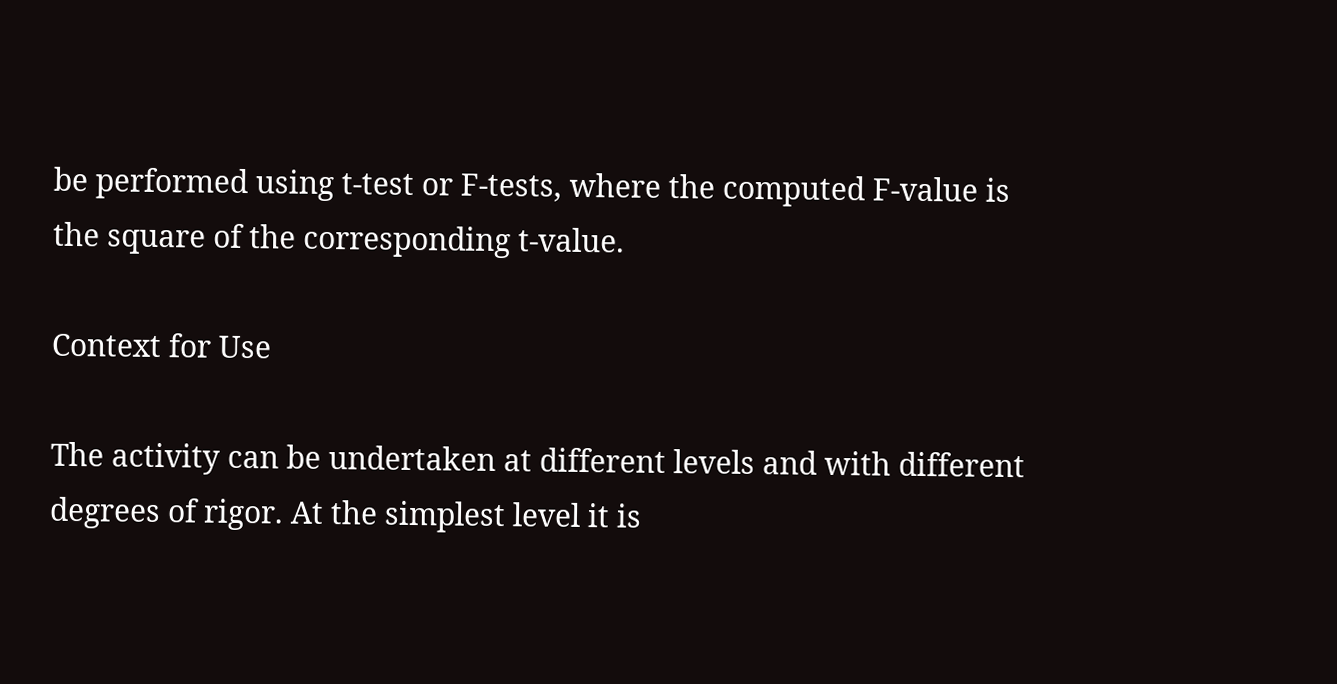be performed using t-test or F-tests, where the computed F-value is the square of the corresponding t-value.

Context for Use

The activity can be undertaken at different levels and with different degrees of rigor. At the simplest level it is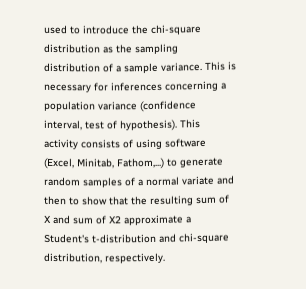used to introduce the chi-square distribution as the sampling distribution of a sample variance. This is necessary for inferences concerning a population variance (confidence interval, test of hypothesis). This activity consists of using software (Excel, Minitab, Fathom,...) to generate random samples of a normal variate and then to show that the resulting sum of X and sum of X2 approximate a Student's t-distribution and chi-square distribution, respectively.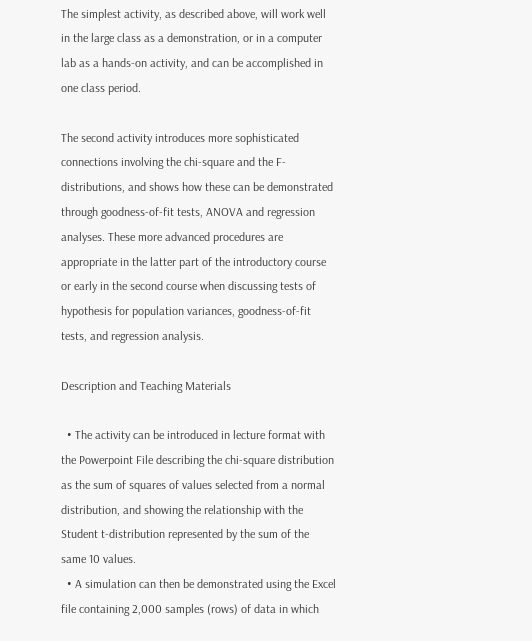The simplest activity, as described above, will work well in the large class as a demonstration, or in a computer lab as a hands-on activity, and can be accomplished in one class period.

The second activity introduces more sophisticated connections involving the chi-square and the F-distributions, and shows how these can be demonstrated through goodness-of-fit tests, ANOVA and regression analyses. These more advanced procedures are appropriate in the latter part of the introductory course or early in the second course when discussing tests of hypothesis for population variances, goodness-of-fit tests, and regression analysis.

Description and Teaching Materials

  • The activity can be introduced in lecture format with the Powerpoint File describing the chi-square distribution as the sum of squares of values selected from a normal distribution, and showing the relationship with the Student t-distribution represented by the sum of the same 10 values.
  • A simulation can then be demonstrated using the Excel file containing 2,000 samples (rows) of data in which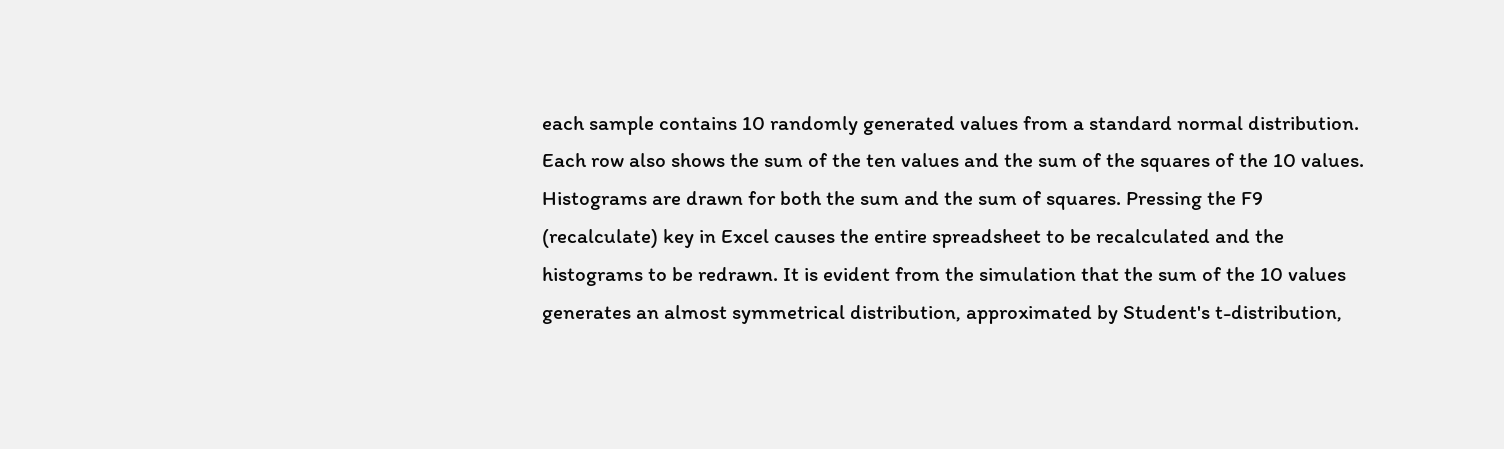each sample contains 10 randomly generated values from a standard normal distribution. Each row also shows the sum of the ten values and the sum of the squares of the 10 values. Histograms are drawn for both the sum and the sum of squares. Pressing the F9 (recalculate) key in Excel causes the entire spreadsheet to be recalculated and the histograms to be redrawn. It is evident from the simulation that the sum of the 10 values generates an almost symmetrical distribution, approximated by Student's t-distribution,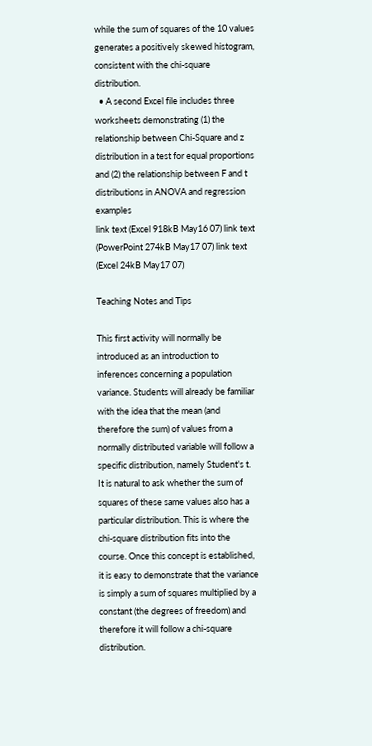while the sum of squares of the 10 values generates a positively skewed histogram, consistent with the chi-square distribution.
  • A second Excel file includes three worksheets demonstrating (1) the relationship between Chi-Square and z distribution in a test for equal proportions and (2) the relationship between F and t distributions in ANOVA and regression examples
link text (Excel 918kB May16 07) link text (PowerPoint 274kB May17 07) link text (Excel 24kB May17 07)

Teaching Notes and Tips

This first activity will normally be introduced as an introduction to inferences concerning a population variance. Students will already be familiar with the idea that the mean (and therefore the sum) of values from a normally distributed variable will follow a specific distribution, namely Student's t. It is natural to ask whether the sum of squares of these same values also has a particular distribution. This is where the chi-square distribution fits into the course. Once this concept is established, it is easy to demonstrate that the variance is simply a sum of squares multiplied by a constant (the degrees of freedom) and therefore it will follow a chi-square distribution.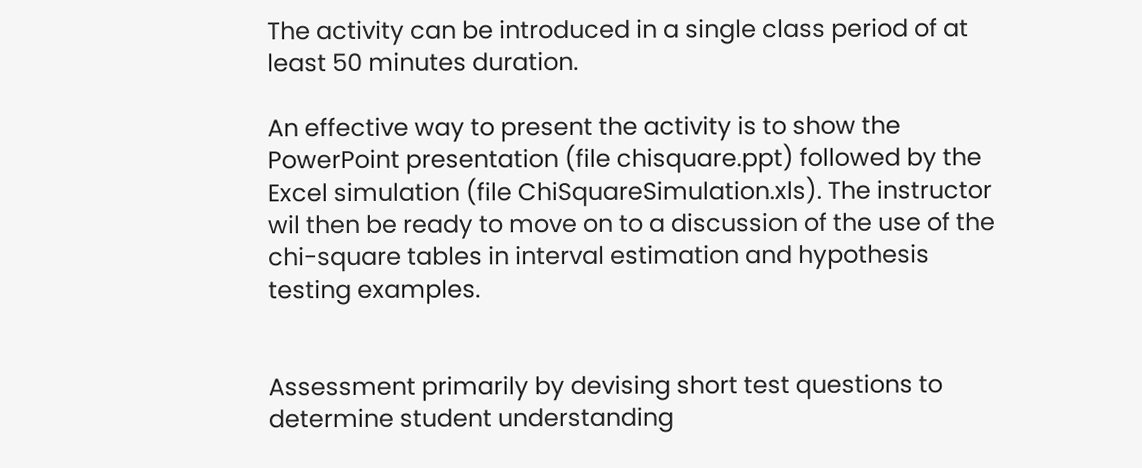The activity can be introduced in a single class period of at least 50 minutes duration.

An effective way to present the activity is to show the PowerPoint presentation (file chisquare.ppt) followed by the Excel simulation (file ChiSquareSimulation.xls). The instructor wil then be ready to move on to a discussion of the use of the chi-square tables in interval estimation and hypothesis testing examples.


Assessment primarily by devising short test questions to determine student understanding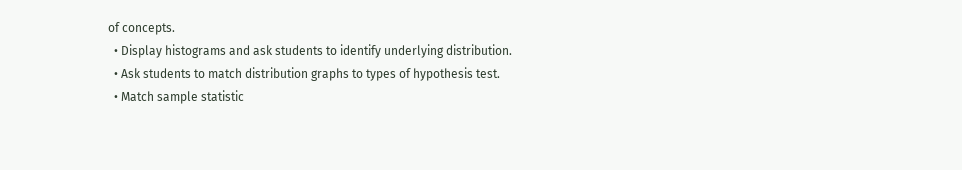of concepts.
  • Display histograms and ask students to identify underlying distribution.
  • Ask students to match distribution graphs to types of hypothesis test.
  • Match sample statistic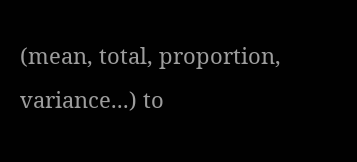(mean, total, proportion, variance...) to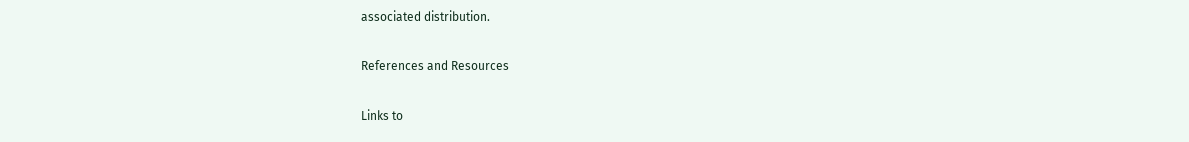associated distribution.

References and Resources

Links to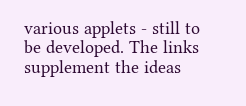various applets - still to be developed. The links supplement the ideas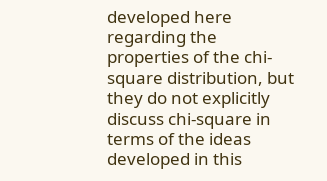developed here regarding the properties of the chi-square distribution, but they do not explicitly discuss chi-square in terms of the ideas developed in this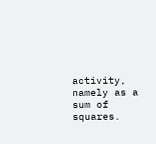activity, namely as a sum of squares.